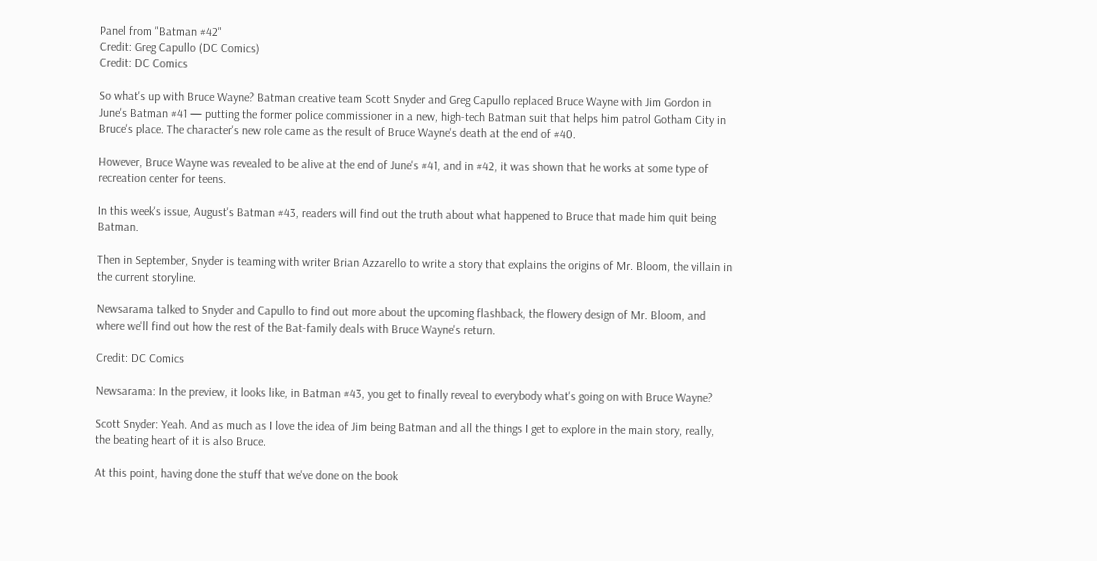Panel from "Batman #42"
Credit: Greg Capullo (DC Comics)
Credit: DC Comics

So what's up with Bruce Wayne? Batman creative team Scott Snyder and Greg Capullo replaced Bruce Wayne with Jim Gordon in June's Batman #41 — putting the former police commissioner in a new, high-tech Batman suit that helps him patrol Gotham City in Bruce's place. The character's new role came as the result of Bruce Wayne's death at the end of #40.

However, Bruce Wayne was revealed to be alive at the end of June's #41, and in #42, it was shown that he works at some type of recreation center for teens.

In this week's issue, August's Batman #43, readers will find out the truth about what happened to Bruce that made him quit being Batman.

Then in September, Snyder is teaming with writer Brian Azzarello to write a story that explains the origins of Mr. Bloom, the villain in the current storyline.

Newsarama talked to Snyder and Capullo to find out more about the upcoming flashback, the flowery design of Mr. Bloom, and where we'll find out how the rest of the Bat-family deals with Bruce Wayne's return.

Credit: DC Comics

Newsarama: In the preview, it looks like, in Batman #43, you get to finally reveal to everybody what's going on with Bruce Wayne?

Scott Snyder: Yeah. And as much as I love the idea of Jim being Batman and all the things I get to explore in the main story, really, the beating heart of it is also Bruce.

At this point, having done the stuff that we've done on the book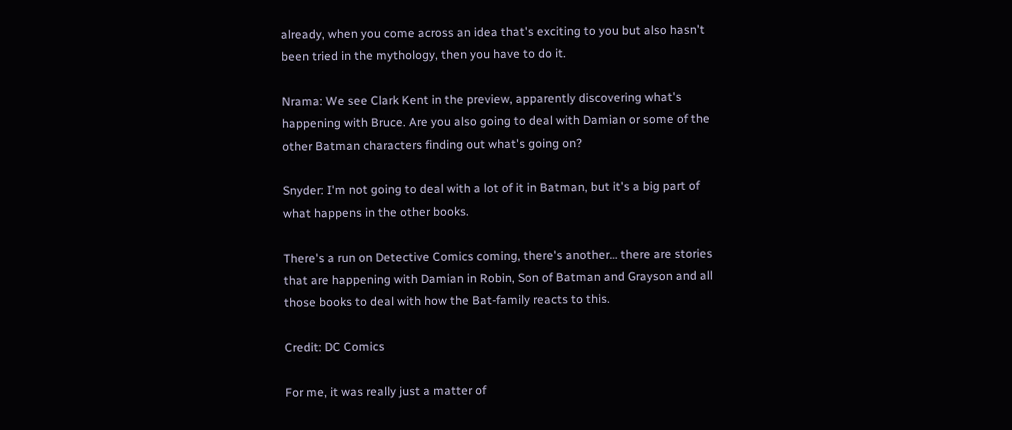already, when you come across an idea that's exciting to you but also hasn't been tried in the mythology, then you have to do it.

Nrama: We see Clark Kent in the preview, apparently discovering what's happening with Bruce. Are you also going to deal with Damian or some of the other Batman characters finding out what's going on?

Snyder: I'm not going to deal with a lot of it in Batman, but it's a big part of what happens in the other books.

There's a run on Detective Comics coming, there's another… there are stories that are happening with Damian in Robin, Son of Batman and Grayson and all those books to deal with how the Bat-family reacts to this.

Credit: DC Comics

For me, it was really just a matter of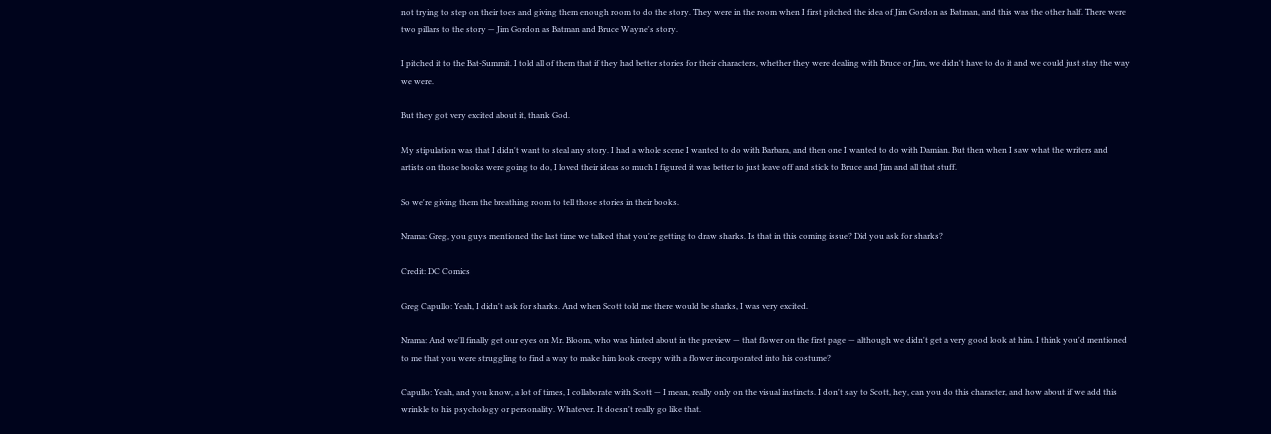not trying to step on their toes and giving them enough room to do the story. They were in the room when I first pitched the idea of Jim Gordon as Batman, and this was the other half. There were two pillars to the story — Jim Gordon as Batman and Bruce Wayne's story.

I pitched it to the Bat-Summit. I told all of them that if they had better stories for their characters, whether they were dealing with Bruce or Jim, we didn't have to do it and we could just stay the way we were.

But they got very excited about it, thank God.

My stipulation was that I didn't want to steal any story. I had a whole scene I wanted to do with Barbara, and then one I wanted to do with Damian. But then when I saw what the writers and artists on those books were going to do, I loved their ideas so much I figured it was better to just leave off and stick to Bruce and Jim and all that stuff.

So we're giving them the breathing room to tell those stories in their books.

Nrama: Greg, you guys mentioned the last time we talked that you're getting to draw sharks. Is that in this coming issue? Did you ask for sharks?

Credit: DC Comics

Greg Capullo: Yeah, I didn't ask for sharks. And when Scott told me there would be sharks, I was very excited.

Nrama: And we'll finally get our eyes on Mr. Bloom, who was hinted about in the preview — that flower on the first page — although we didn't get a very good look at him. I think you'd mentioned to me that you were struggling to find a way to make him look creepy with a flower incorporated into his costume?

Capullo: Yeah, and you know, a lot of times, I collaborate with Scott — I mean, really only on the visual instincts. I don't say to Scott, hey, can you do this character, and how about if we add this wrinkle to his psychology or personality. Whatever. It doesn't really go like that.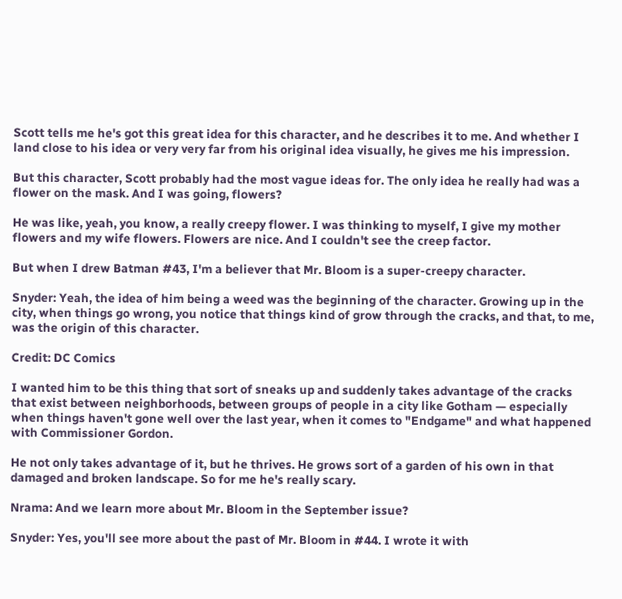Scott tells me he's got this great idea for this character, and he describes it to me. And whether I land close to his idea or very very far from his original idea visually, he gives me his impression.

But this character, Scott probably had the most vague ideas for. The only idea he really had was a flower on the mask. And I was going, flowers?

He was like, yeah, you know, a really creepy flower. I was thinking to myself, I give my mother flowers and my wife flowers. Flowers are nice. And I couldn't see the creep factor.

But when I drew Batman #43, I'm a believer that Mr. Bloom is a super-creepy character.

Snyder: Yeah, the idea of him being a weed was the beginning of the character. Growing up in the city, when things go wrong, you notice that things kind of grow through the cracks, and that, to me, was the origin of this character.

Credit: DC Comics

I wanted him to be this thing that sort of sneaks up and suddenly takes advantage of the cracks that exist between neighborhoods, between groups of people in a city like Gotham — especially when things haven't gone well over the last year, when it comes to "Endgame" and what happened with Commissioner Gordon.

He not only takes advantage of it, but he thrives. He grows sort of a garden of his own in that damaged and broken landscape. So for me he's really scary.

Nrama: And we learn more about Mr. Bloom in the September issue?

Snyder: Yes, you'll see more about the past of Mr. Bloom in #44. I wrote it with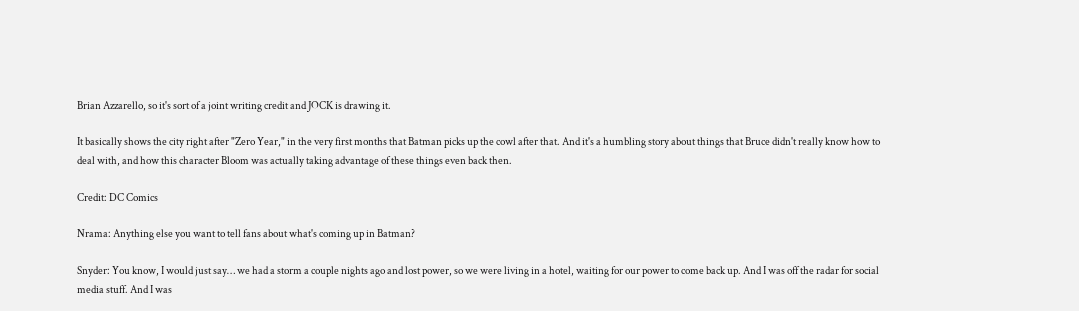Brian Azzarello, so it's sort of a joint writing credit and JOCK is drawing it.

It basically shows the city right after "Zero Year," in the very first months that Batman picks up the cowl after that. And it's a humbling story about things that Bruce didn't really know how to deal with, and how this character Bloom was actually taking advantage of these things even back then.

Credit: DC Comics

Nrama: Anything else you want to tell fans about what's coming up in Batman?

Snyder: You know, I would just say… we had a storm a couple nights ago and lost power, so we were living in a hotel, waiting for our power to come back up. And I was off the radar for social media stuff. And I was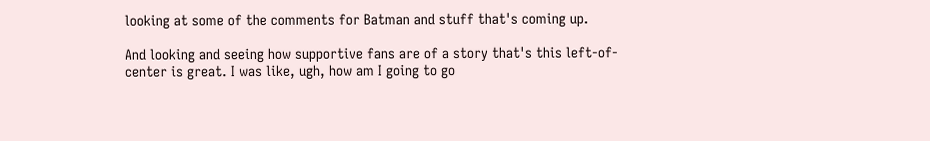looking at some of the comments for Batman and stuff that's coming up.

And looking and seeing how supportive fans are of a story that's this left-of-center is great. I was like, ugh, how am I going to go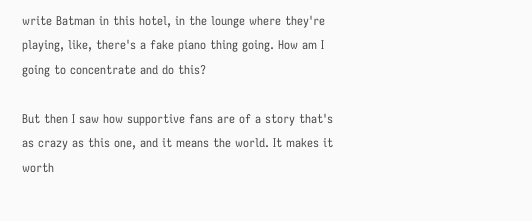write Batman in this hotel, in the lounge where they're playing, like, there's a fake piano thing going. How am I going to concentrate and do this?

But then I saw how supportive fans are of a story that's as crazy as this one, and it means the world. It makes it worth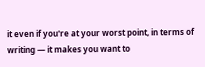it even if you're at your worst point, in terms of writing — it makes you want to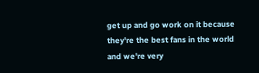get up and go work on it because they're the best fans in the world and we're very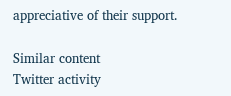appreciative of their support.

Similar content
Twitter activity